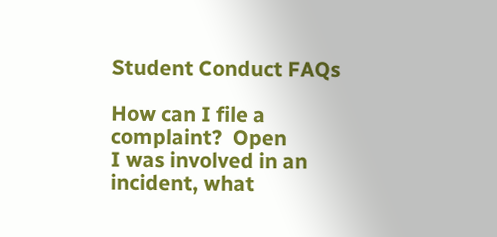Student Conduct FAQs

How can I file a complaint?  Open
I was involved in an incident, what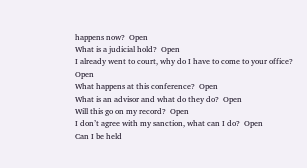happens now?  Open
What is a judicial hold?  Open
I already went to court, why do I have to come to your office?  Open
What happens at this conference?  Open
What is an advisor and what do they do?  Open
Will this go on my record?  Open
I don’t agree with my sanction, what can I do?  Open
Can I be held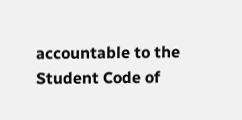accountable to the Student Code of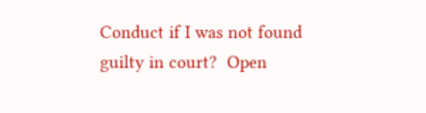Conduct if I was not found guilty in court?  Open